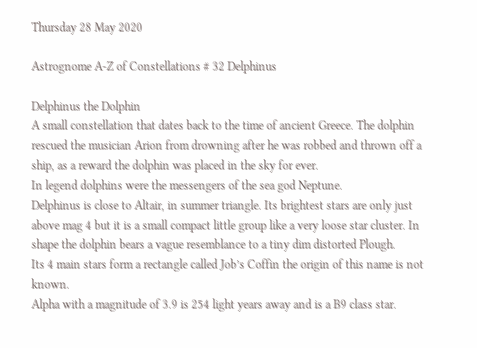Thursday 28 May 2020

Astrognome A-Z of Constellations # 32 Delphinus

Delphinus the Dolphin
A small constellation that dates back to the time of ancient Greece. The dolphin rescued the musician Arion from drowning after he was robbed and thrown off a ship, as a reward the dolphin was placed in the sky for ever.
In legend dolphins were the messengers of the sea god Neptune.
Delphinus is close to Altair, in summer triangle. Its brightest stars are only just above mag 4 but it is a small compact little group like a very loose star cluster. In shape the dolphin bears a vague resemblance to a tiny dim distorted Plough.
Its 4 main stars form a rectangle called Job’s Coffin the origin of this name is not known.
Alpha with a magnitude of 3.9 is 254 light years away and is a B9 class star.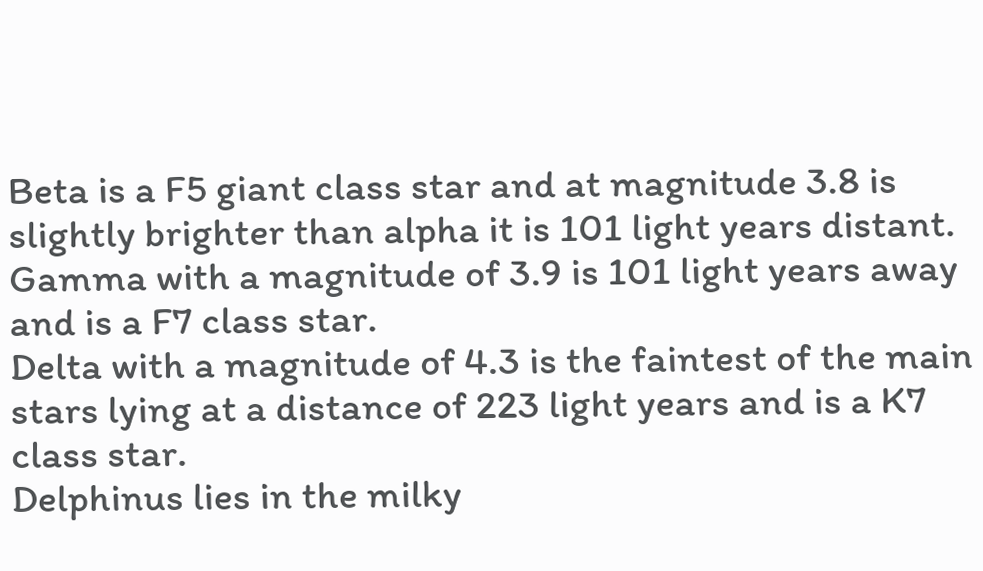Beta is a F5 giant class star and at magnitude 3.8 is slightly brighter than alpha it is 101 light years distant.
Gamma with a magnitude of 3.9 is 101 light years away and is a F7 class star.
Delta with a magnitude of 4.3 is the faintest of the main stars lying at a distance of 223 light years and is a K7 class star.
Delphinus lies in the milky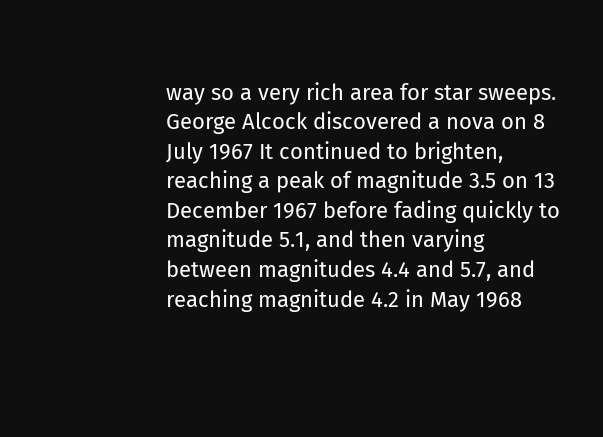way so a very rich area for star sweeps.
George Alcock discovered a nova on 8 July 1967 It continued to brighten, reaching a peak of magnitude 3.5 on 13 December 1967 before fading quickly to magnitude 5.1, and then varying between magnitudes 4.4 and 5.7, and reaching magnitude 4.2 in May 1968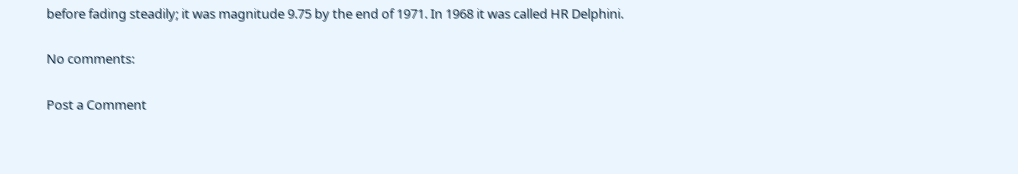before fading steadily; it was magnitude 9.75 by the end of 1971. In 1968 it was called HR Delphini.

No comments:

Post a Comment